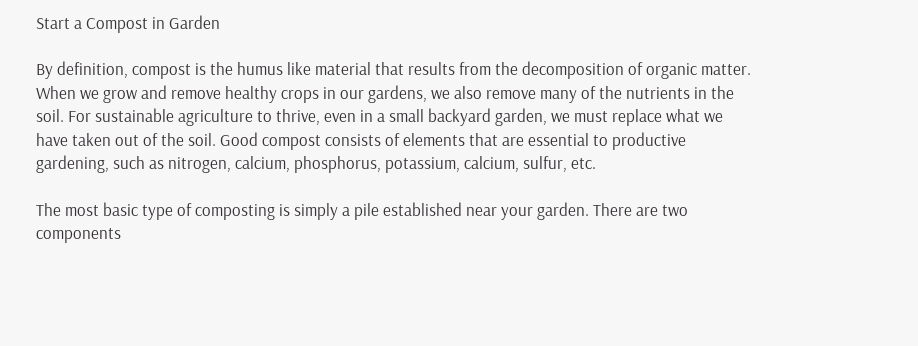Start a Compost in Garden

By definition, compost is the humus like material that results from the decomposition of organic matter. When we grow and remove healthy crops in our gardens, we also remove many of the nutrients in the soil. For sustainable agriculture to thrive, even in a small backyard garden, we must replace what we have taken out of the soil. Good compost consists of elements that are essential to productive gardening, such as nitrogen, calcium, phosphorus, potassium, calcium, sulfur, etc.

The most basic type of composting is simply a pile established near your garden. There are two components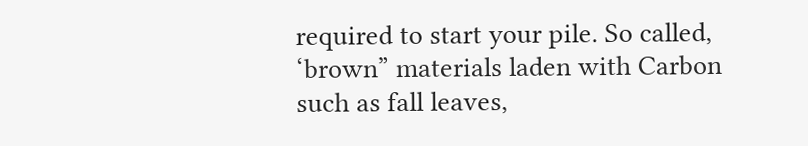required to start your pile. So called, ‘brown” materials laden with Carbon such as fall leaves,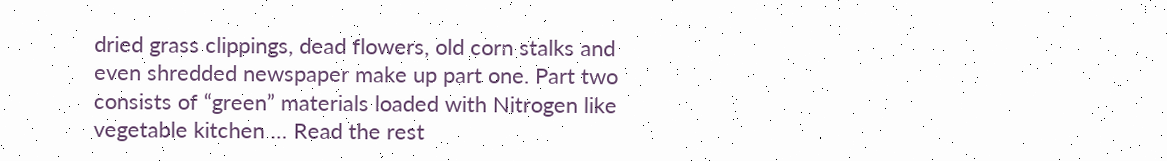dried grass clippings, dead flowers, old corn stalks and even shredded newspaper make up part one. Part two consists of “green” materials loaded with Nitrogen like vegetable kitchen … Read the rest